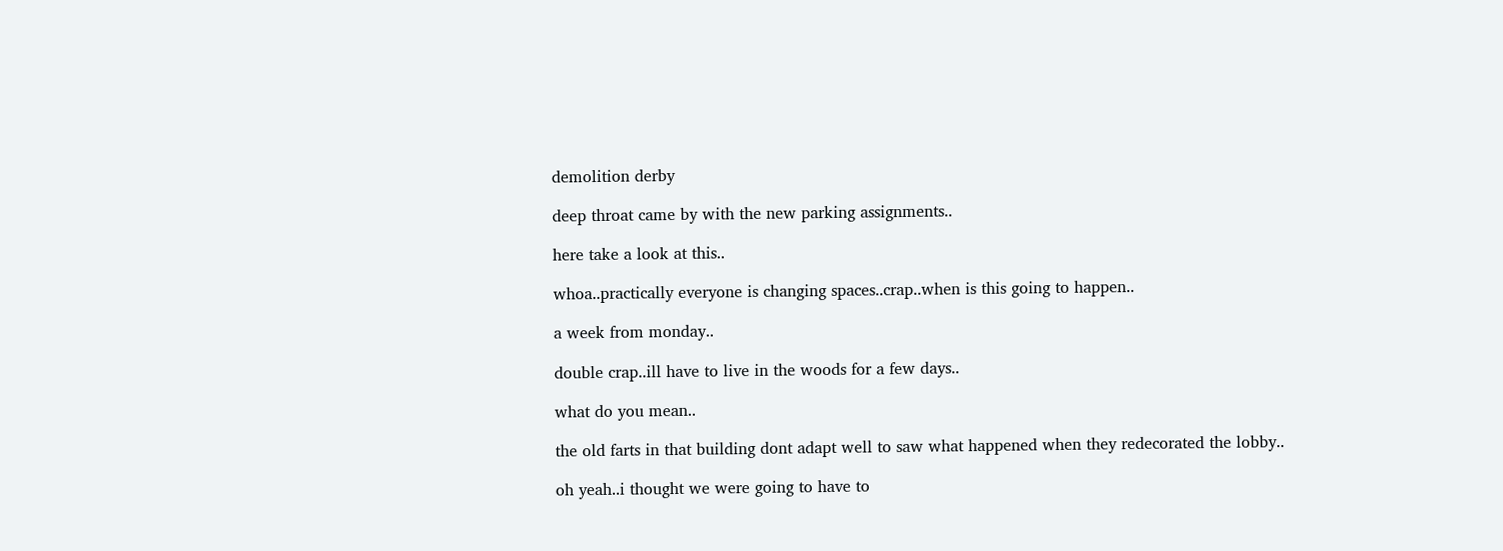demolition derby

deep throat came by with the new parking assignments..

here take a look at this..

whoa..practically everyone is changing spaces..crap..when is this going to happen..

a week from monday..

double crap..ill have to live in the woods for a few days..

what do you mean..

the old farts in that building dont adapt well to saw what happened when they redecorated the lobby..

oh yeah..i thought we were going to have to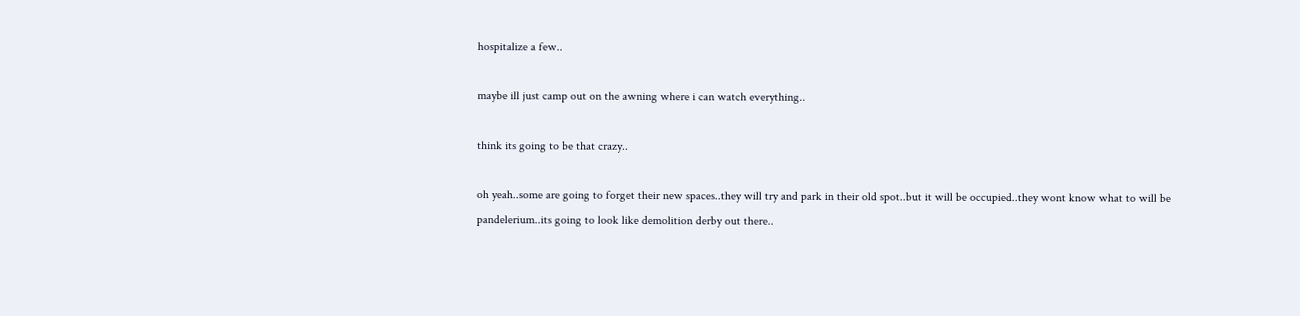hospitalize a few..

maybe ill just camp out on the awning where i can watch everything..

think its going to be that crazy..

oh yeah..some are going to forget their new spaces..they will try and park in their old spot..but it will be occupied..they wont know what to will be pandelerium..its going to look like demolition derby out there..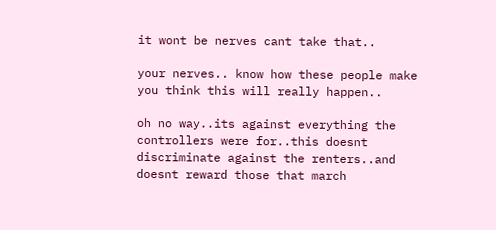it wont be nerves cant take that..

your nerves.. know how these people make you think this will really happen..

oh no way..its against everything the controllers were for..this doesnt discriminate against the renters..and doesnt reward those that march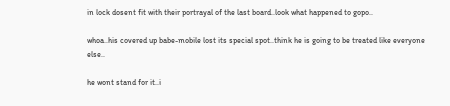in lock dosent fit with their portrayal of the last board..look what happened to gopo..

whoa..his covered up babe-mobile lost its special spot..think he is going to be treated like everyone else..

he wont stand for it..i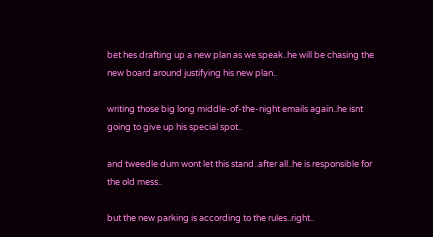bet hes drafting up a new plan as we speak..he will be chasing the new board around justifying his new plan..

writing those big long middle-of-the-night emails again..he isnt going to give up his special spot..

and tweedle dum wont let this stand..after all..he is responsible for the old mess..

but the new parking is according to the rules..right..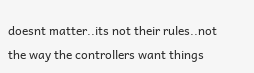doesnt matter..its not their rules..not the way the controllers want things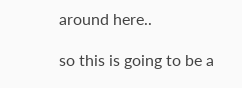around here..

so this is going to be a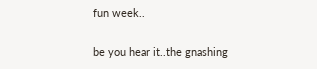fun week..

be you hear it..the gnashing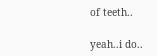of teeth..

yeah..i do..